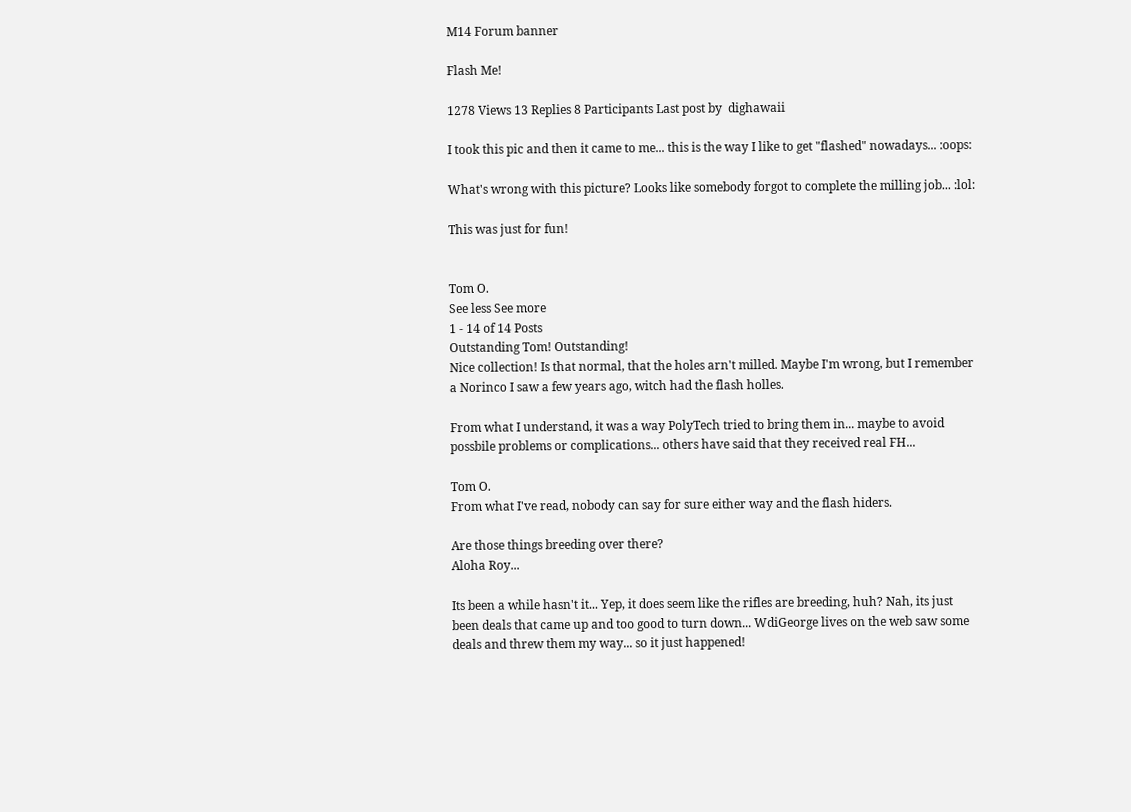M14 Forum banner

Flash Me!

1278 Views 13 Replies 8 Participants Last post by  dighawaii

I took this pic and then it came to me... this is the way I like to get "flashed" nowadays... :oops:

What's wrong with this picture? Looks like somebody forgot to complete the milling job... :lol:

This was just for fun!


Tom O.
See less See more
1 - 14 of 14 Posts
Outstanding Tom! Outstanding!
Nice collection! Is that normal, that the holes arn't milled. Maybe I'm wrong, but I remember a Norinco I saw a few years ago, witch had the flash holles.

From what I understand, it was a way PolyTech tried to bring them in... maybe to avoid possbile problems or complications... others have said that they received real FH...

Tom O.
From what I've read, nobody can say for sure either way and the flash hiders.

Are those things breeding over there?
Aloha Roy...

Its been a while hasn't it... Yep, it does seem like the rifles are breeding, huh? Nah, its just been deals that came up and too good to turn down... WdiGeorge lives on the web saw some deals and threw them my way... so it just happened!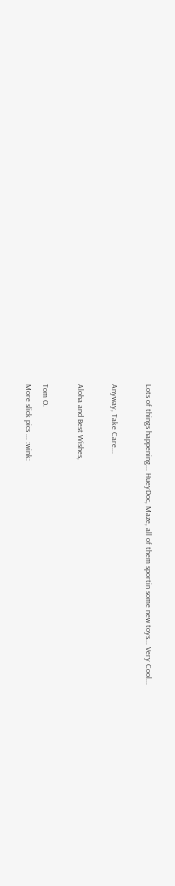Lots of things happening... HueyDoc, Maze, all of them sportin some new toys... Very Cool...

Anyway, Take Care...

Aloha and Best Wishes,

Tom O.
More slick pics ... :wink: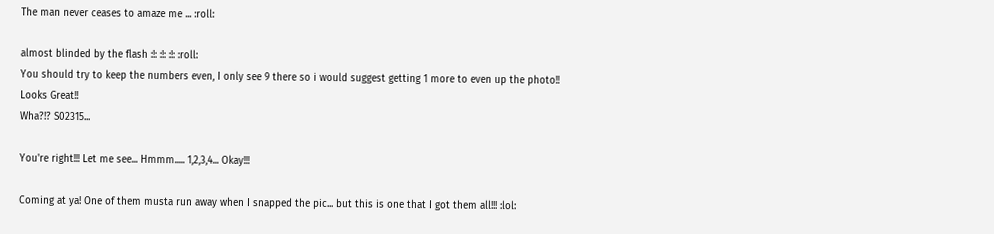The man never ceases to amaze me ... :roll:

almost blinded by the flash :!: :!: :!: :roll:
You should try to keep the numbers even, I only see 9 there so i would suggest getting 1 more to even up the photo!!
Looks Great!!
Wha?!? S02315...

You're right!!! Let me see... Hmmm..... 1,2,3,4... Okay!!!

Coming at ya! One of them musta run away when I snapped the pic... but this is one that I got them all!!! :lol: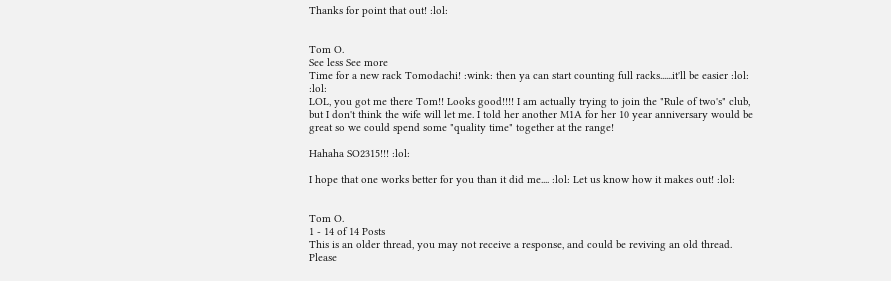Thanks for point that out! :lol:


Tom O.
See less See more
Time for a new rack Tomodachi! :wink: then ya can start counting full racks......it'll be easier :lol: :lol:
LOL, you got me there Tom!! Looks good!!!! I am actually trying to join the "Rule of two's" club, but I don't think the wife will let me. I told her another M1A for her 10 year anniversary would be great so we could spend some "quality time" together at the range!

Hahaha SO2315!!! :lol:

I hope that one works better for you than it did me.... :lol: Let us know how it makes out! :lol:


Tom O.
1 - 14 of 14 Posts
This is an older thread, you may not receive a response, and could be reviving an old thread. Please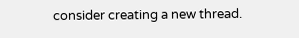consider creating a new thread.